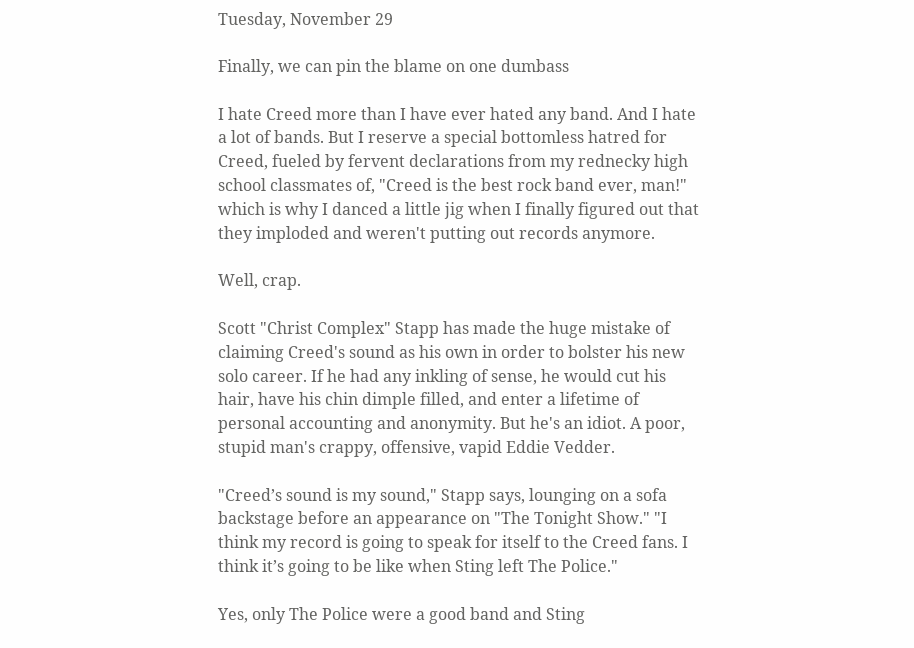Tuesday, November 29

Finally, we can pin the blame on one dumbass

I hate Creed more than I have ever hated any band. And I hate a lot of bands. But I reserve a special bottomless hatred for Creed, fueled by fervent declarations from my rednecky high school classmates of, "Creed is the best rock band ever, man!" which is why I danced a little jig when I finally figured out that they imploded and weren't putting out records anymore.

Well, crap.

Scott "Christ Complex" Stapp has made the huge mistake of claiming Creed's sound as his own in order to bolster his new solo career. If he had any inkling of sense, he would cut his hair, have his chin dimple filled, and enter a lifetime of personal accounting and anonymity. But he's an idiot. A poor, stupid man's crappy, offensive, vapid Eddie Vedder.

"Creed’s sound is my sound," Stapp says, lounging on a sofa backstage before an appearance on "The Tonight Show." "I think my record is going to speak for itself to the Creed fans. I think it’s going to be like when Sting left The Police."

Yes, only The Police were a good band and Sting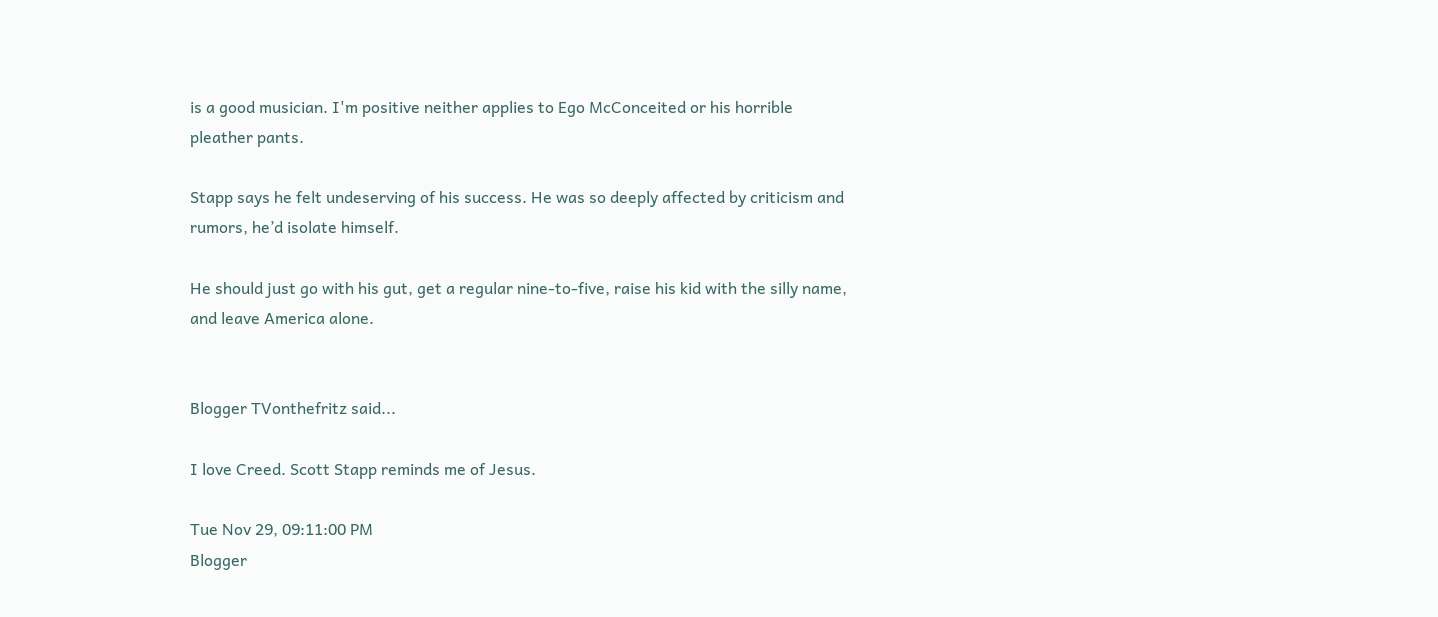is a good musician. I'm positive neither applies to Ego McConceited or his horrible pleather pants.

Stapp says he felt undeserving of his success. He was so deeply affected by criticism and rumors, he’d isolate himself.

He should just go with his gut, get a regular nine-to-five, raise his kid with the silly name, and leave America alone.


Blogger TVonthefritz said...

I love Creed. Scott Stapp reminds me of Jesus.

Tue Nov 29, 09:11:00 PM
Blogger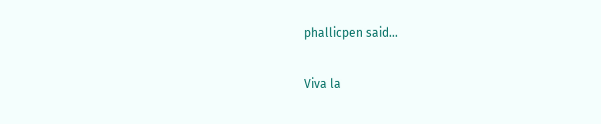phallicpen said...

Viva la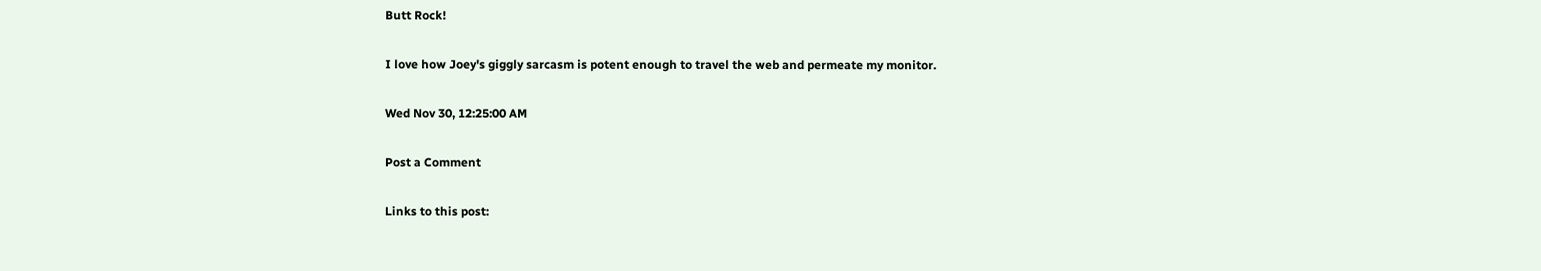Butt Rock!

I love how Joey's giggly sarcasm is potent enough to travel the web and permeate my monitor.

Wed Nov 30, 12:25:00 AM

Post a Comment

Links to this post: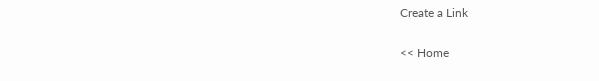Create a Link

<< Home